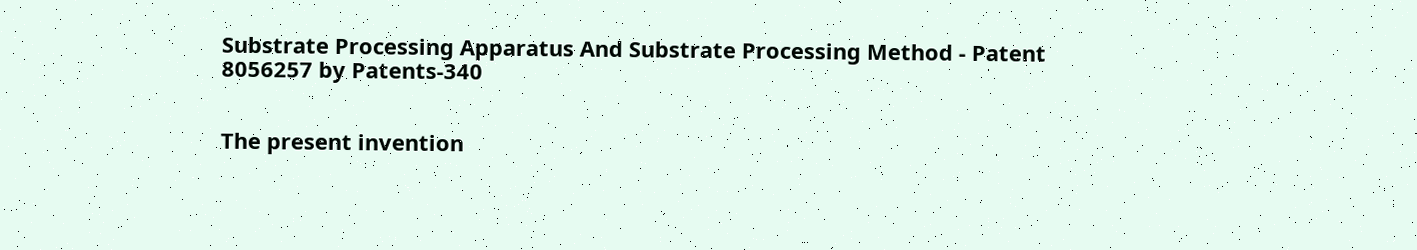Substrate Processing Apparatus And Substrate Processing Method - Patent 8056257 by Patents-340


The present invention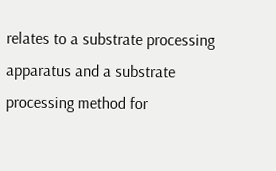relates to a substrate processing apparatus and a substrate processing method for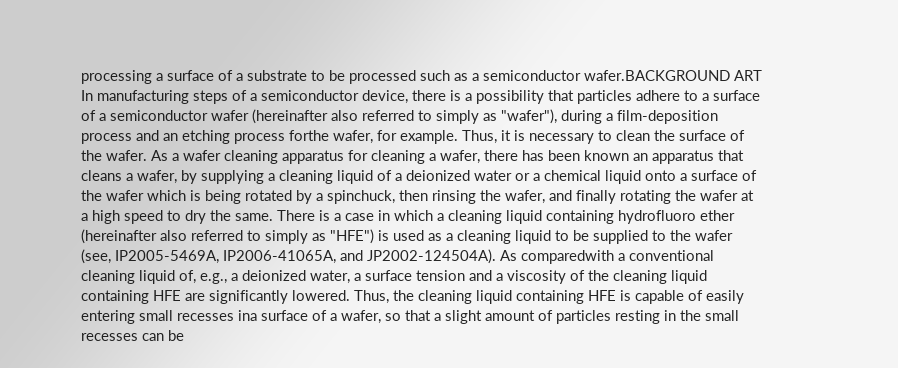processing a surface of a substrate to be processed such as a semiconductor wafer.BACKGROUND ART In manufacturing steps of a semiconductor device, there is a possibility that particles adhere to a surface of a semiconductor wafer (hereinafter also referred to simply as "wafer"), during a film-deposition process and an etching process forthe wafer, for example. Thus, it is necessary to clean the surface of the wafer. As a wafer cleaning apparatus for cleaning a wafer, there has been known an apparatus that cleans a wafer, by supplying a cleaning liquid of a deionized water or a chemical liquid onto a surface of the wafer which is being rotated by a spinchuck, then rinsing the wafer, and finally rotating the wafer at a high speed to dry the same. There is a case in which a cleaning liquid containing hydrofluoro ether (hereinafter also referred to simply as "HFE") is used as a cleaning liquid to be supplied to the wafer (see, IP2005-5469A, IP2006-41065A, and JP2002-124504A). As comparedwith a conventional cleaning liquid of, e.g., a deionized water, a surface tension and a viscosity of the cleaning liquid containing HFE are significantly lowered. Thus, the cleaning liquid containing HFE is capable of easily entering small recesses ina surface of a wafer, so that a slight amount of particles resting in the small recesses can be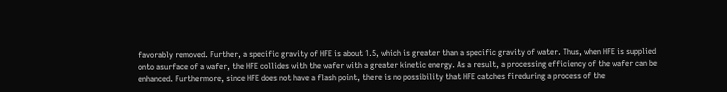favorably removed. Further, a specific gravity of HFE is about 1.5, which is greater than a specific gravity of water. Thus, when HFE is supplied onto asurface of a wafer, the HFE collides with the wafer with a greater kinetic energy. As a result, a processing efficiency of the wafer can be enhanced. Furthermore, since HFE does not have a flash point, there is no possibility that HFE catches fireduring a process of the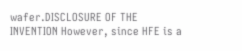wafer.DISCLOSURE OF THE INVENTION However, since HFE is a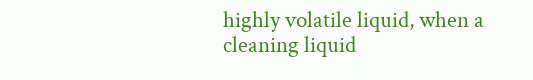highly volatile liquid, when a cleaning liquid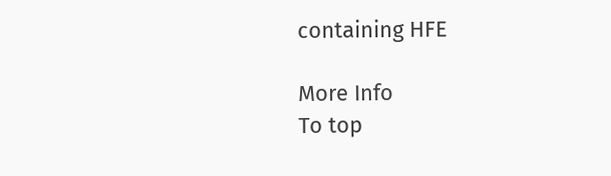containing HFE

More Info
To top